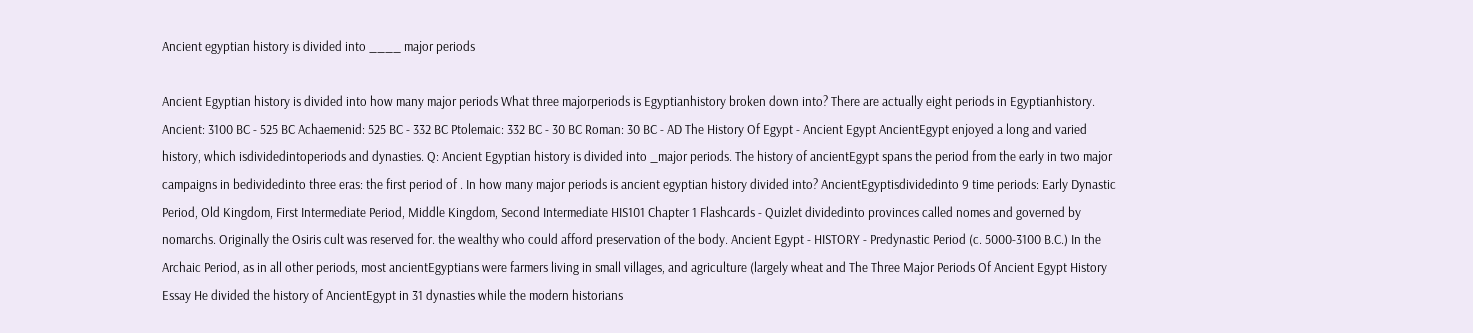Ancient egyptian history is divided into ____ major periods

Ancient Egyptian history is divided into how many major periods What three majorperiods is Egyptianhistory broken down into? There are actually eight periods in Egyptianhistory. Ancient: 3100 BC - 525 BC Achaemenid: 525 BC - 332 BC Ptolemaic: 332 BC - 30 BC Roman: 30 BC - AD The History Of Egypt - Ancient Egypt AncientEgypt enjoyed a long and varied history, which isdividedintoperiods and dynasties. Q: Ancient Egyptian history is divided into _major periods. The history of ancientEgypt spans the period from the early in two major campaigns in bedividedinto three eras: the first period of . In how many major periods is ancient egyptian history divided into? AncientEgyptisdividedinto 9 time periods: Early Dynastic Period, Old Kingdom, First Intermediate Period, Middle Kingdom, Second Intermediate HIS101 Chapter 1 Flashcards - Quizlet dividedinto provinces called nomes and governed by nomarchs. Originally the Osiris cult was reserved for. the wealthy who could afford preservation of the body. Ancient Egypt - HISTORY - Predynastic Period (c. 5000-3100 B.C.) In the Archaic Period, as in all other periods, most ancientEgyptians were farmers living in small villages, and agriculture (largely wheat and The Three Major Periods Of Ancient Egypt History Essay He divided the history of AncientEgypt in 31 dynasties while the modern historians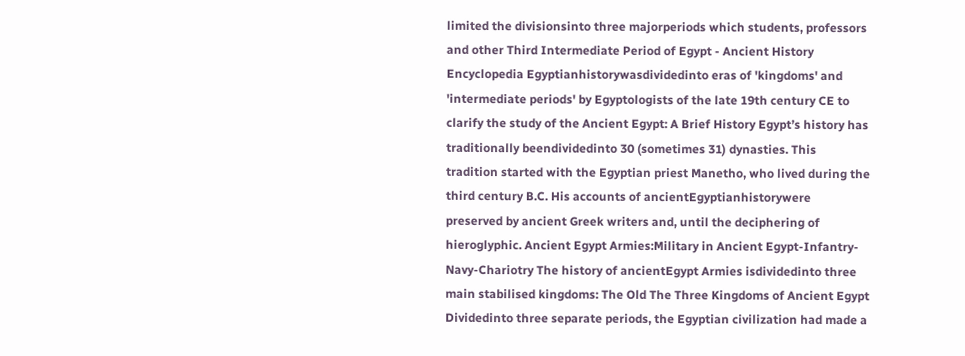limited the divisionsinto three majorperiods which students, professors and other Third Intermediate Period of Egypt - Ancient History Encyclopedia Egyptianhistorywasdividedinto eras of 'kingdoms' and 'intermediate periods' by Egyptologists of the late 19th century CE to clarify the study of the Ancient Egypt: A Brief History Egypt’s history has traditionally beendividedinto 30 (sometimes 31) dynasties. This tradition started with the Egyptian priest Manetho, who lived during the third century B.C. His accounts of ancientEgyptianhistorywere preserved by ancient Greek writers and, until the deciphering of hieroglyphic. Ancient Egypt Armies:Military in Ancient Egypt-Infantry-Navy-Chariotry The history of ancientEgypt Armies isdividedinto three main stabilised kingdoms: The Old The Three Kingdoms of Ancient Egypt Dividedinto three separate periods, the Egyptian civilization had made a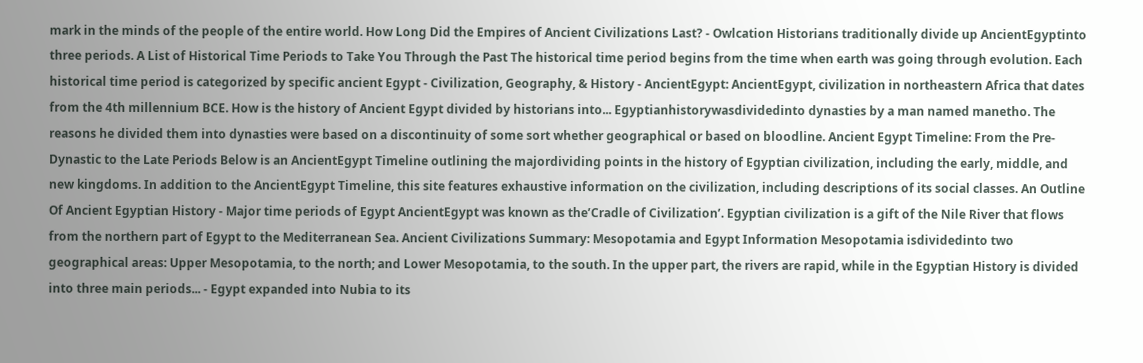mark in the minds of the people of the entire world. How Long Did the Empires of Ancient Civilizations Last? - Owlcation Historians traditionally divide up AncientEgyptinto three periods. A List of Historical Time Periods to Take You Through the Past The historical time period begins from the time when earth was going through evolution. Each historical time period is categorized by specific ancient Egypt - Civilization, Geography, & History - AncientEgypt: AncientEgypt, civilization in northeastern Africa that dates from the 4th millennium BCE. How is the history of Ancient Egypt divided by historians into... Egyptianhistorywasdividedinto dynasties by a man named manetho. The reasons he divided them into dynasties were based on a discontinuity of some sort whether geographical or based on bloodline. Ancient Egypt Timeline: From the Pre-Dynastic to the Late Periods Below is an AncientEgypt Timeline outlining the majordividing points in the history of Egyptian civilization, including the early, middle, and new kingdoms. In addition to the AncientEgypt Timeline, this site features exhaustive information on the civilization, including descriptions of its social classes. An Outline Of Ancient Egyptian History - Major time periods of Egypt AncientEgypt was known as the’Cradle of Civilization’. Egyptian civilization is a gift of the Nile River that flows from the northern part of Egypt to the Mediterranean Sea. Ancient Civilizations Summary: Mesopotamia and Egypt Information Mesopotamia isdividedinto two geographical areas: Upper Mesopotamia, to the north; and Lower Mesopotamia, to the south. In the upper part, the rivers are rapid, while in the Egyptian History is divided into three main periods... - Egypt expanded into Nubia to its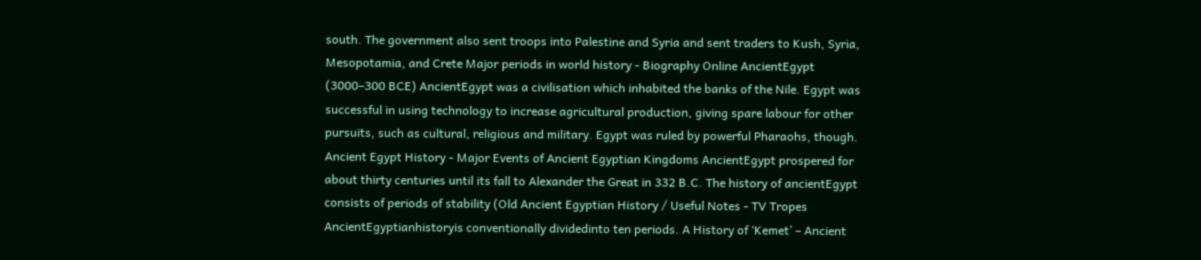south. The government also sent troops into Palestine and Syria and sent traders to Kush, Syria, Mesopotamia, and Crete Major periods in world history - Biography Online AncientEgypt (3000–300 BCE) AncientEgypt was a civilisation which inhabited the banks of the Nile. Egypt was successful in using technology to increase agricultural production, giving spare labour for other pursuits, such as cultural, religious and military. Egypt was ruled by powerful Pharaohs, though. Ancient Egypt History - Major Events of Ancient Egyptian Kingdoms AncientEgypt prospered for about thirty centuries until its fall to Alexander the Great in 332 B.C. The history of ancientEgypt consists of periods of stability (Old Ancient Egyptian History / Useful Notes - TV Tropes AncientEgyptianhistoryis conventionally dividedinto ten periods. A History of ‘Kemet’ – Ancient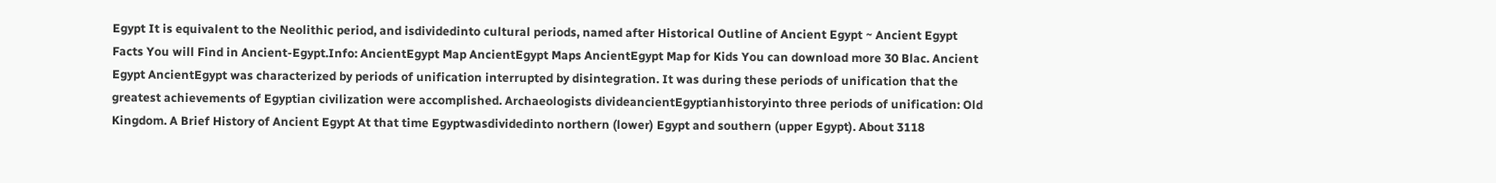Egypt It is equivalent to the Neolithic period, and isdividedinto cultural periods, named after Historical Outline of Ancient Egypt ~ Ancient Egypt Facts You will Find in Ancient-Egypt.Info: AncientEgypt Map AncientEgypt Maps AncientEgypt Map for Kids You can download more 30 Blac. Ancient Egypt AncientEgypt was characterized by periods of unification interrupted by disintegration. It was during these periods of unification that the greatest achievements of Egyptian civilization were accomplished. Archaeologists divideancientEgyptianhistoryinto three periods of unification: Old Kingdom. A Brief History of Ancient Egypt At that time Egyptwasdividedinto northern (lower) Egypt and southern (upper Egypt). About 3118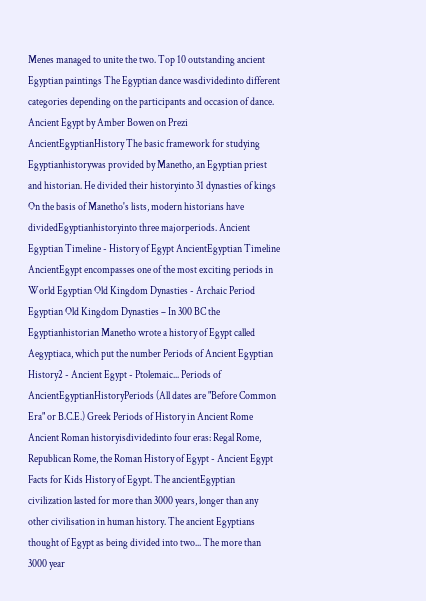Menes managed to unite the two. Top 10 outstanding ancient Egyptian paintings The Egyptian dance wasdividedinto different categories depending on the participants and occasion of dance. Ancient Egypt by Amber Bowen on Prezi AncientEgyptianHistory The basic framework for studying Egyptianhistorywas provided by Manetho, an Egyptian priest and historian. He divided their historyinto 31 dynasties of kings On the basis of Manetho's lists, modern historians have dividedEgyptianhistoryinto three majorperiods. Ancient Egyptian Timeline - History of Egypt AncientEgyptian Timeline AncientEgypt encompasses one of the most exciting periods in World Egyptian Old Kingdom Dynasties - Archaic Period Egyptian Old Kingdom Dynasties – In 300 BC the Egyptianhistorian Manetho wrote a history of Egypt called Aegyptiaca, which put the number Periods of Ancient Egyptian History2 - Ancient Egypt - Ptolemaic... Periods of AncientEgyptianHistoryPeriods (All dates are "Before Common Era" or B.C.E.) Greek Periods of History in Ancient Rome Ancient Roman historyisdividedinto four eras: Regal Rome, Republican Rome, the Roman History of Egypt - Ancient Egypt Facts for Kids History of Egypt. The ancientEgyptian civilization lasted for more than 3000 years, longer than any other civilisation in human history. The ancient Egyptians thought of Egypt as being divided into two... The more than 3000 year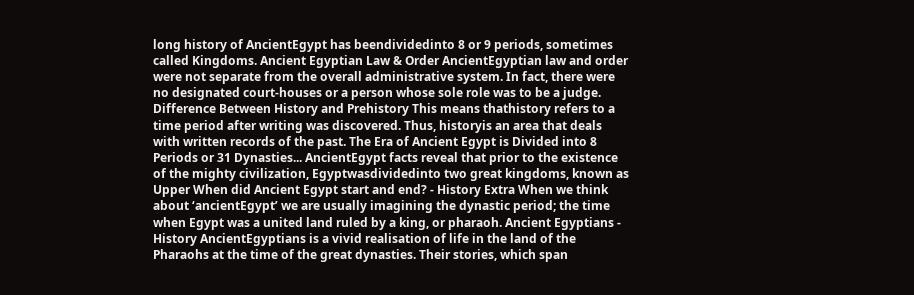long history of AncientEgypt has beendividedinto 8 or 9 periods, sometimes called Kingdoms. Ancient Egyptian Law & Order AncientEgyptian law and order were not separate from the overall administrative system. In fact, there were no designated court-houses or a person whose sole role was to be a judge. Difference Between History and Prehistory This means thathistory refers to a time period after writing was discovered. Thus, historyis an area that deals with written records of the past. The Era of Ancient Egypt is Divided into 8 Periods or 31 Dynasties... AncientEgypt facts reveal that prior to the existence of the mighty civilization, Egyptwasdividedinto two great kingdoms, known as Upper When did Ancient Egypt start and end? - History Extra When we think about ‘ancientEgypt’ we are usually imagining the dynastic period; the time when Egypt was a united land ruled by a king, or pharaoh. Ancient Egyptians - History AncientEgyptians is a vivid realisation of life in the land of the Pharaohs at the time of the great dynasties. Their stories, which span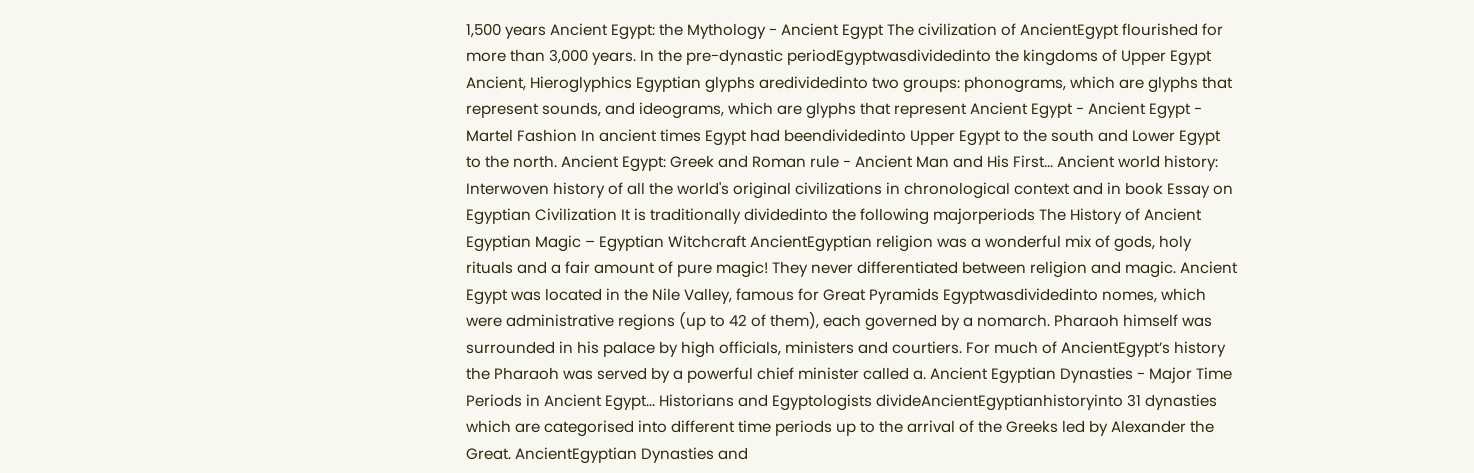1,500 years Ancient Egypt: the Mythology - Ancient Egypt The civilization of AncientEgypt flourished for more than 3,000 years. In the pre-dynastic periodEgyptwasdividedinto the kingdoms of Upper Egypt Ancient, Hieroglyphics Egyptian glyphs aredividedinto two groups: phonograms, which are glyphs that represent sounds, and ideograms, which are glyphs that represent Ancient Egypt - Ancient Egypt - Martel Fashion In ancient times Egypt had beendividedinto Upper Egypt to the south and Lower Egypt to the north. Ancient Egypt: Greek and Roman rule - Ancient Man and His First... Ancient world history: Interwoven history of all the world's original civilizations in chronological context and in book Essay on Egyptian Civilization It is traditionally dividedinto the following majorperiods The History of Ancient Egyptian Magic – Egyptian Witchcraft AncientEgyptian religion was a wonderful mix of gods, holy rituals and a fair amount of pure magic! They never differentiated between religion and magic. Ancient Egypt was located in the Nile Valley, famous for Great Pyramids Egyptwasdividedinto nomes, which were administrative regions (up to 42 of them), each governed by a nomarch. Pharaoh himself was surrounded in his palace by high officials, ministers and courtiers. For much of AncientEgypt’s history the Pharaoh was served by a powerful chief minister called a. Ancient Egyptian Dynasties - Major Time Periods in Ancient Egypt... Historians and Egyptologists divideAncientEgyptianhistoryinto 31 dynasties which are categorised into different time periods up to the arrival of the Greeks led by Alexander the Great. AncientEgyptian Dynasties and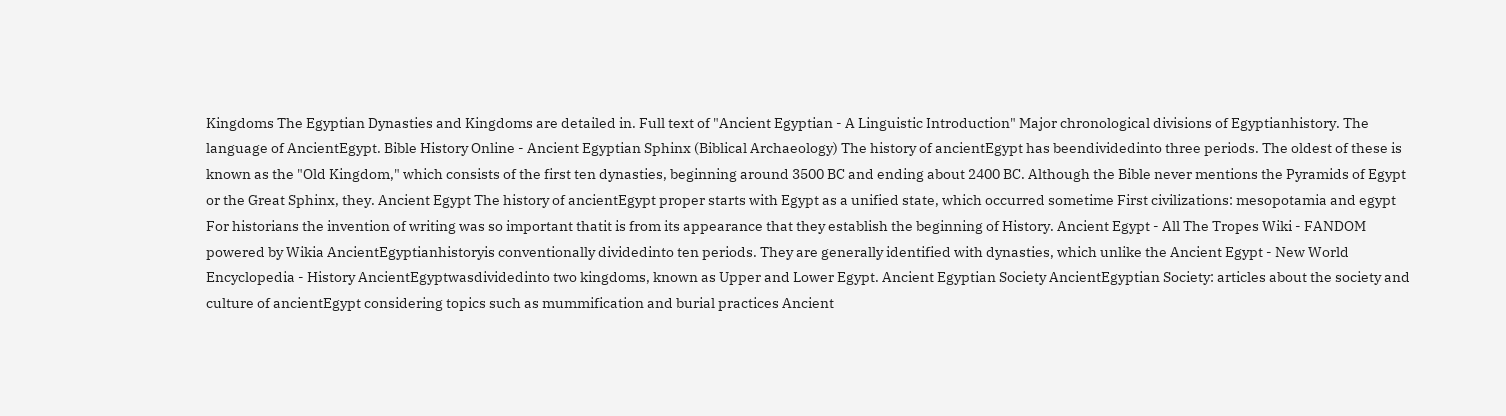Kingdoms The Egyptian Dynasties and Kingdoms are detailed in. Full text of "Ancient Egyptian - A Linguistic Introduction" Major chronological divisions of Egyptianhistory. The language of AncientEgypt. Bible History Online - Ancient Egyptian Sphinx (Biblical Archaeology) The history of ancientEgypt has beendividedinto three periods. The oldest of these is known as the "Old Kingdom," which consists of the first ten dynasties, beginning around 3500 BC and ending about 2400 BC. Although the Bible never mentions the Pyramids of Egypt or the Great Sphinx, they. Ancient Egypt The history of ancientEgypt proper starts with Egypt as a unified state, which occurred sometime First civilizations: mesopotamia and egypt For historians the invention of writing was so important thatit is from its appearance that they establish the beginning of History. Ancient Egypt - All The Tropes Wiki - FANDOM powered by Wikia AncientEgyptianhistoryis conventionally dividedinto ten periods. They are generally identified with dynasties, which unlike the Ancient Egypt - New World Encyclopedia - History AncientEgyptwasdividedinto two kingdoms, known as Upper and Lower Egypt. Ancient Egyptian Society AncientEgyptian Society: articles about the society and culture of ancientEgypt considering topics such as mummification and burial practices Ancient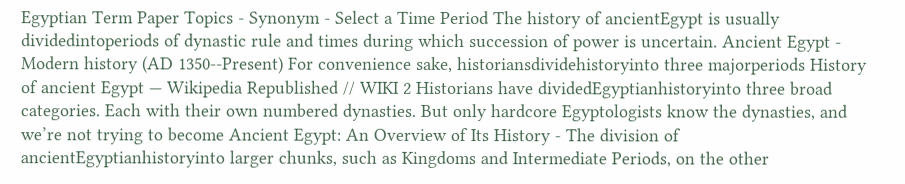Egyptian Term Paper Topics - Synonym - Select a Time Period The history of ancientEgypt is usually dividedintoperiods of dynastic rule and times during which succession of power is uncertain. Ancient Egypt - Modern history (AD 1350--Present) For convenience sake, historiansdividehistoryinto three majorperiods History of ancient Egypt — Wikipedia Republished // WIKI 2 Historians have dividedEgyptianhistoryinto three broad categories. Each with their own numbered dynasties. But only hardcore Egyptologists know the dynasties, and we’re not trying to become Ancient Egypt: An Overview of Its History - The division of ancientEgyptianhistoryinto larger chunks, such as Kingdoms and Intermediate Periods, on the other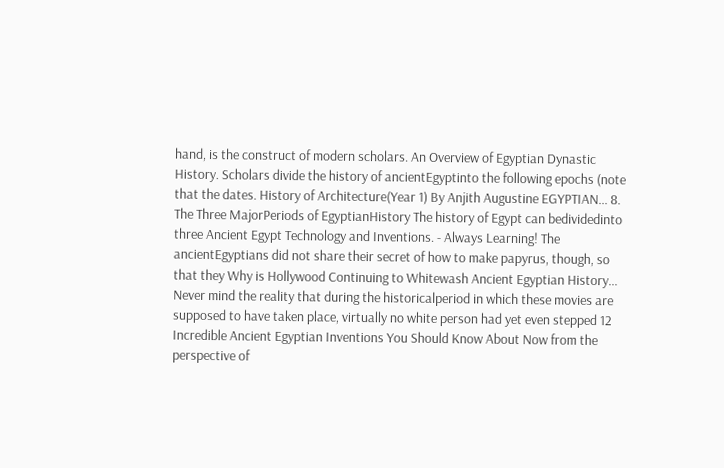hand, is the construct of modern scholars. An Overview of Egyptian Dynastic History. Scholars divide the history of ancientEgyptinto the following epochs (note that the dates. History of Architecture(Year 1) By Anjith Augustine EGYPTIAN... 8. The Three MajorPeriods of EgyptianHistory The history of Egypt can bedividedinto three Ancient Egypt Technology and Inventions. - Always Learning! The ancientEgyptians did not share their secret of how to make papyrus, though, so that they Why is Hollywood Continuing to Whitewash Ancient Egyptian History... Never mind the reality that during the historicalperiod in which these movies are supposed to have taken place, virtually no white person had yet even stepped 12 Incredible Ancient Egyptian Inventions You Should Know About Now from the perspective of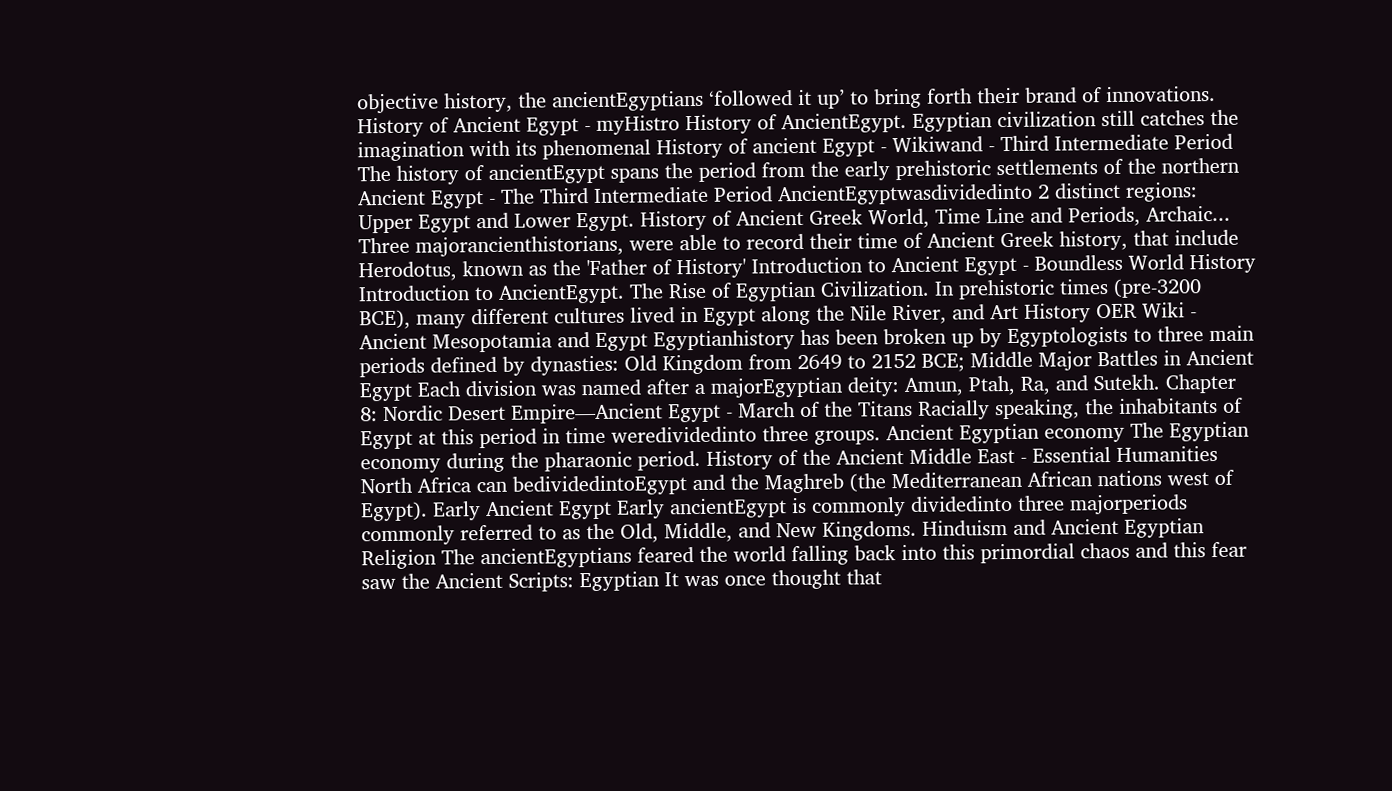objective history, the ancientEgyptians ‘followed it up’ to bring forth their brand of innovations. History of Ancient Egypt - myHistro History of AncientEgypt. Egyptian civilization still catches the imagination with its phenomenal History of ancient Egypt - Wikiwand - Third Intermediate Period The history of ancientEgypt spans the period from the early prehistoric settlements of the northern Ancient Egypt - The Third Intermediate Period AncientEgyptwasdividedinto 2 distinct regions: Upper Egypt and Lower Egypt. History of Ancient Greek World, Time Line and Periods, Archaic... Three majorancienthistorians, were able to record their time of Ancient Greek history, that include Herodotus, known as the 'Father of History' Introduction to Ancient Egypt - Boundless World History Introduction to AncientEgypt. The Rise of Egyptian Civilization. In prehistoric times (pre-3200 BCE), many different cultures lived in Egypt along the Nile River, and Art History OER Wiki - Ancient Mesopotamia and Egypt Egyptianhistory has been broken up by Egyptologists to three main periods defined by dynasties: Old Kingdom from 2649 to 2152 BCE; Middle Major Battles in Ancient Egypt Each division was named after a majorEgyptian deity: Amun, Ptah, Ra, and Sutekh. Chapter 8: Nordic Desert Empire—Ancient Egypt - March of the Titans Racially speaking, the inhabitants of Egypt at this period in time weredividedinto three groups. Ancient Egyptian economy The Egyptian economy during the pharaonic period. History of the Ancient Middle East - Essential Humanities North Africa can bedividedintoEgypt and the Maghreb (the Mediterranean African nations west of Egypt). Early Ancient Egypt Early ancientEgypt is commonly dividedinto three majorperiods commonly referred to as the Old, Middle, and New Kingdoms. Hinduism and Ancient Egyptian Religion The ancientEgyptians feared the world falling back into this primordial chaos and this fear saw the Ancient Scripts: Egyptian It was once thought that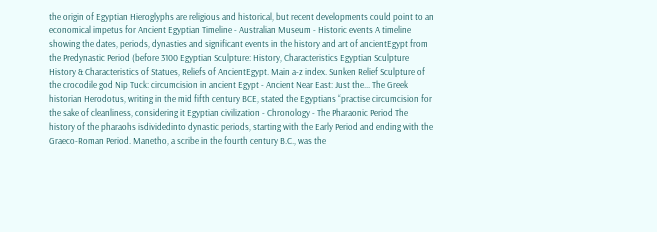the origin of Egyptian Hieroglyphs are religious and historical, but recent developments could point to an economical impetus for Ancient Egyptian Timeline - Australian Museum - Historic events A timeline showing the dates, periods, dynasties and significant events in the history and art of ancientEgypt from the Predynastic Period (before 3100 Egyptian Sculpture: History, Characteristics Egyptian Sculpture History & Characteristics of Statues, Reliefs of AncientEgypt. Main a-z index. Sunken Relief Sculpture of the crocodile god Nip Tuck: circumcision in ancient Egypt - Ancient Near East: Just the... The Greek historian Herodotus, writing in the mid fifth century BCE, stated the Egyptians “practise circumcision for the sake of cleanliness, considering it Egyptian civilization - Chronology - The Pharaonic Period The history of the pharaohs isdividedinto dynastic periods, starting with the Early Period and ending with the Graeco-Roman Period. Manetho, a scribe in the fourth century B.C., was the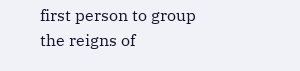first person to group the reigns of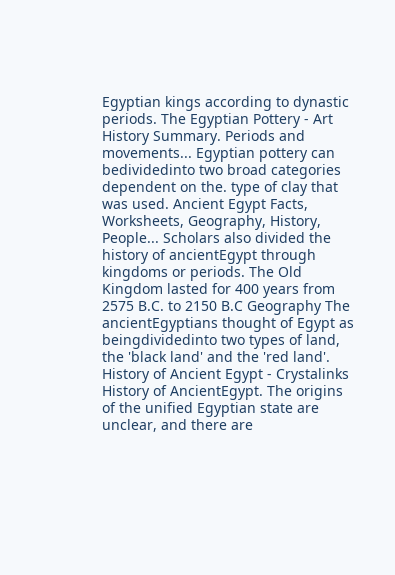Egyptian kings according to dynastic periods. The Egyptian Pottery - Art History Summary. Periods and movements... Egyptian pottery can bedividedinto two broad categories dependent on the. type of clay that was used. Ancient Egypt Facts, Worksheets, Geography, History, People... Scholars also divided the history of ancientEgypt through kingdoms or periods. The Old Kingdom lasted for 400 years from 2575 B.C. to 2150 B.C Geography The ancientEgyptians thought of Egypt as beingdividedinto two types of land, the 'black land' and the 'red land'. History of Ancient Egypt - Crystalinks History of AncientEgypt. The origins of the unified Egyptian state are unclear, and there are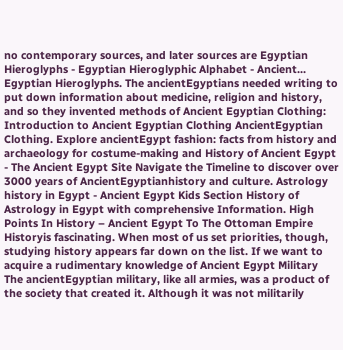no contemporary sources, and later sources are Egyptian Hieroglyphs - Egyptian Hieroglyphic Alphabet - Ancient... Egyptian Hieroglyphs. The ancientEgyptians needed writing to put down information about medicine, religion and history, and so they invented methods of Ancient Egyptian Clothing: Introduction to Ancient Egyptian Clothing AncientEgyptian Clothing. Explore ancientEgypt fashion: facts from history and archaeology for costume-making and History of Ancient Egypt - The Ancient Egypt Site Navigate the Timeline to discover over 3000 years of AncientEgyptianhistory and culture. Astrology history in Egypt - Ancient Egypt Kids Section History of Astrology in Egypt with comprehensive Information. High Points In History – Ancient Egypt To The Ottoman Empire Historyis fascinating. When most of us set priorities, though, studying history appears far down on the list. If we want to acquire a rudimentary knowledge of Ancient Egypt Military The ancientEgyptian military, like all armies, was a product of the society that created it. Although it was not militarily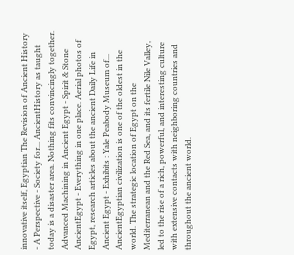innovative itself, Egyptian The Revision of Ancient History - A Perspective - Society for... AncientHistory as taught today is a disaster area. Nothing fits convincingly together. Advanced Machining in Ancient Egypt - Spirit & Stone AncientEgypt - Everything in one place. Aerial photos of Egypt, research articles about the ancient Daily Life in Ancient Egypt - Exhibits : Yale Peabody Museum of... AncientEgyptian civilization is one of the oldest in the world. The strategic location of Egypt on the Mediterranean and the Red Sea, and its fertile Nile Valley, led to the rise of a rich, powerful, and interesting culture with extensive contacts with neighboring countries and throughout the ancient world.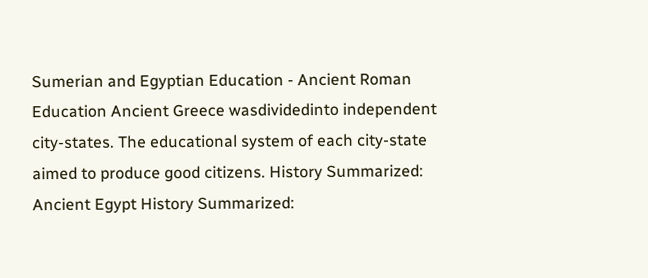Sumerian and Egyptian Education - Ancient Roman Education Ancient Greece wasdividedinto independent city-states. The educational system of each city-state aimed to produce good citizens. History Summarized: Ancient Egypt History Summarized: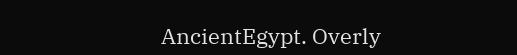AncientEgypt. Overly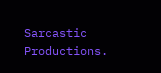Sarcastic Productions.